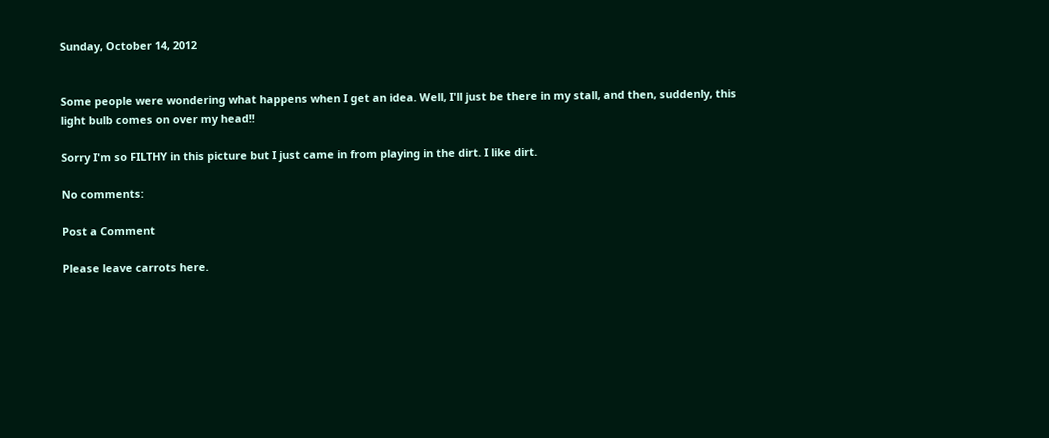Sunday, October 14, 2012


Some people were wondering what happens when I get an idea. Well, I'll just be there in my stall, and then, suddenly, this light bulb comes on over my head!!

Sorry I'm so FILTHY in this picture but I just came in from playing in the dirt. I like dirt.

No comments:

Post a Comment

Please leave carrots here.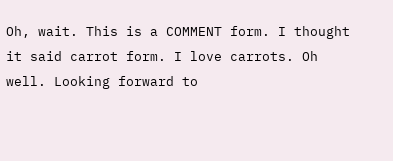Oh, wait. This is a COMMENT form. I thought it said carrot form. I love carrots. Oh well. Looking forward to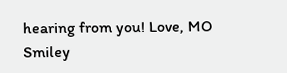hearing from you! Love, MO Smiley